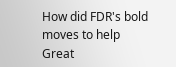How did FDR's bold moves to help Great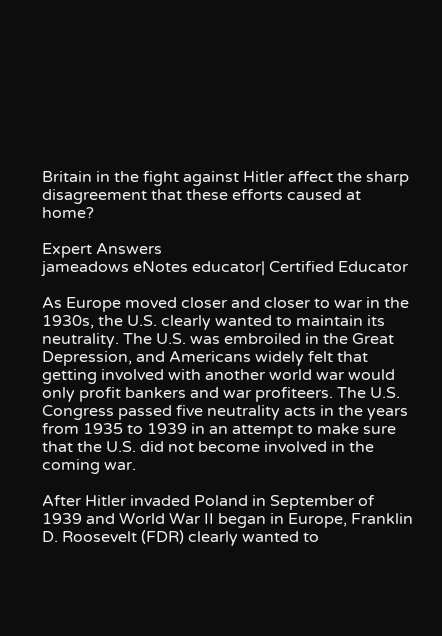Britain in the fight against Hitler affect the sharp disagreement that these efforts caused at home?

Expert Answers
jameadows eNotes educator| Certified Educator

As Europe moved closer and closer to war in the 1930s, the U.S. clearly wanted to maintain its neutrality. The U.S. was embroiled in the Great Depression, and Americans widely felt that getting involved with another world war would only profit bankers and war profiteers. The U.S. Congress passed five neutrality acts in the years from 1935 to 1939 in an attempt to make sure that the U.S. did not become involved in the coming war.

After Hitler invaded Poland in September of 1939 and World War II began in Europe, Franklin D. Roosevelt (FDR) clearly wanted to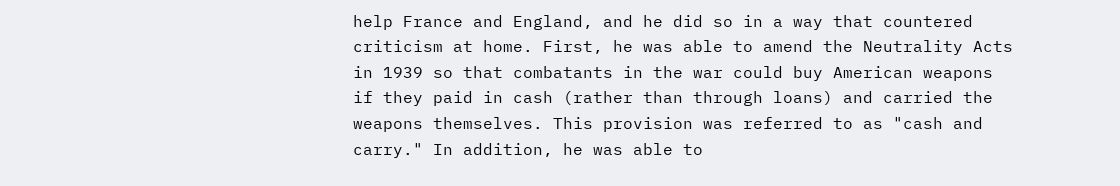help France and England, and he did so in a way that countered criticism at home. First, he was able to amend the Neutrality Acts in 1939 so that combatants in the war could buy American weapons if they paid in cash (rather than through loans) and carried the weapons themselves. This provision was referred to as "cash and carry." In addition, he was able to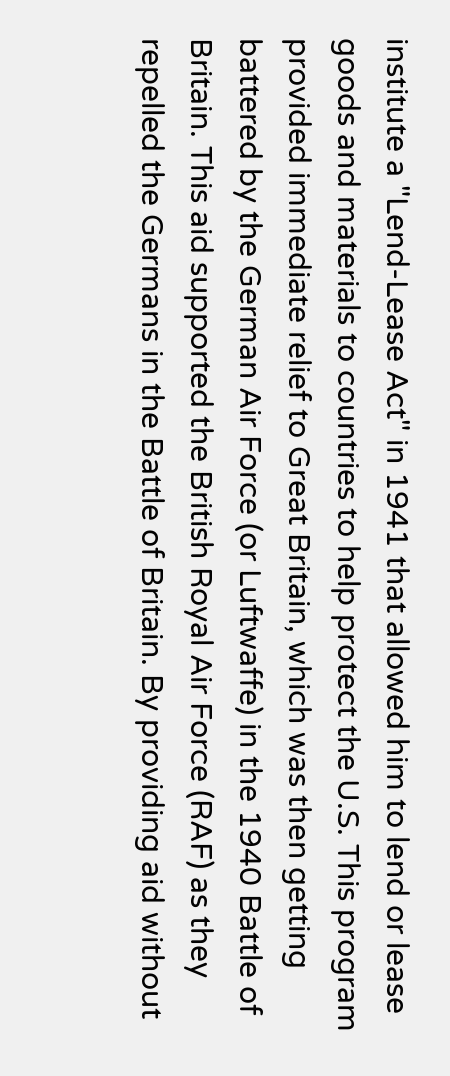institute a "Lend-Lease Act" in 1941 that allowed him to lend or lease goods and materials to countries to help protect the U.S. This program provided immediate relief to Great Britain, which was then getting battered by the German Air Force (or Luftwaffe) in the 1940 Battle of Britain. This aid supported the British Royal Air Force (RAF) as they repelled the Germans in the Battle of Britain. By providing aid without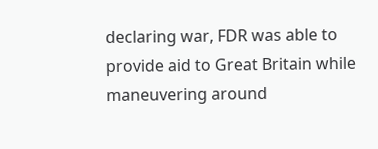declaring war, FDR was able to provide aid to Great Britain while maneuvering around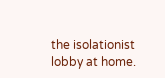the isolationist lobby at home.